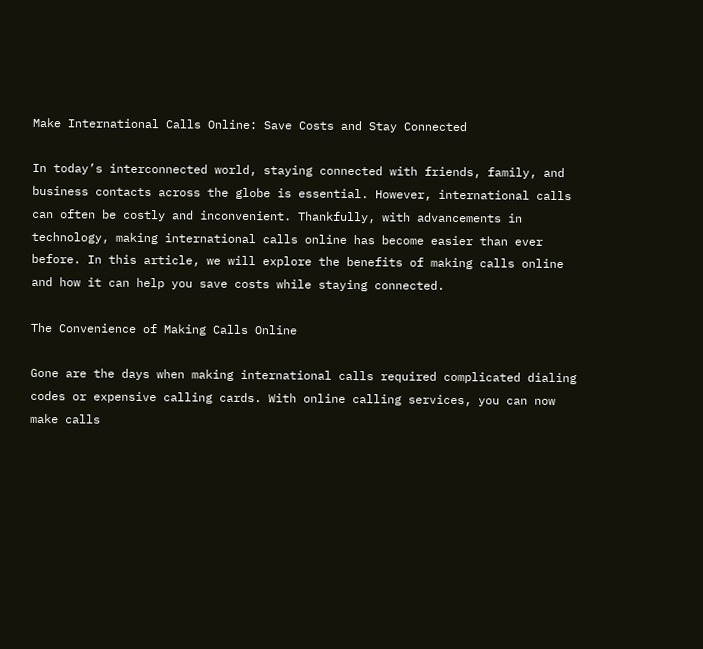Make International Calls Online: Save Costs and Stay Connected

In today’s interconnected world, staying connected with friends, family, and business contacts across the globe is essential. However, international calls can often be costly and inconvenient. Thankfully, with advancements in technology, making international calls online has become easier than ever before. In this article, we will explore the benefits of making calls online and how it can help you save costs while staying connected.

The Convenience of Making Calls Online

Gone are the days when making international calls required complicated dialing codes or expensive calling cards. With online calling services, you can now make calls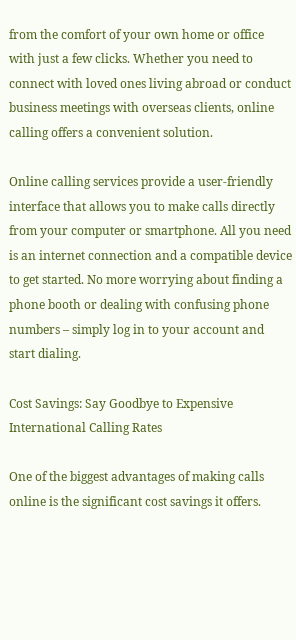from the comfort of your own home or office with just a few clicks. Whether you need to connect with loved ones living abroad or conduct business meetings with overseas clients, online calling offers a convenient solution.

Online calling services provide a user-friendly interface that allows you to make calls directly from your computer or smartphone. All you need is an internet connection and a compatible device to get started. No more worrying about finding a phone booth or dealing with confusing phone numbers – simply log in to your account and start dialing.

Cost Savings: Say Goodbye to Expensive International Calling Rates

One of the biggest advantages of making calls online is the significant cost savings it offers.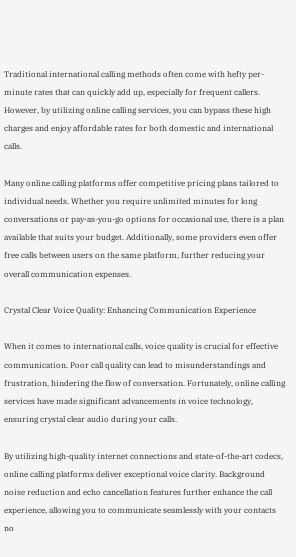Traditional international calling methods often come with hefty per-minute rates that can quickly add up, especially for frequent callers. However, by utilizing online calling services, you can bypass these high charges and enjoy affordable rates for both domestic and international calls.

Many online calling platforms offer competitive pricing plans tailored to individual needs. Whether you require unlimited minutes for long conversations or pay-as-you-go options for occasional use, there is a plan available that suits your budget. Additionally, some providers even offer free calls between users on the same platform, further reducing your overall communication expenses.

Crystal Clear Voice Quality: Enhancing Communication Experience

When it comes to international calls, voice quality is crucial for effective communication. Poor call quality can lead to misunderstandings and frustration, hindering the flow of conversation. Fortunately, online calling services have made significant advancements in voice technology, ensuring crystal clear audio during your calls.

By utilizing high-quality internet connections and state-of-the-art codecs, online calling platforms deliver exceptional voice clarity. Background noise reduction and echo cancellation features further enhance the call experience, allowing you to communicate seamlessly with your contacts no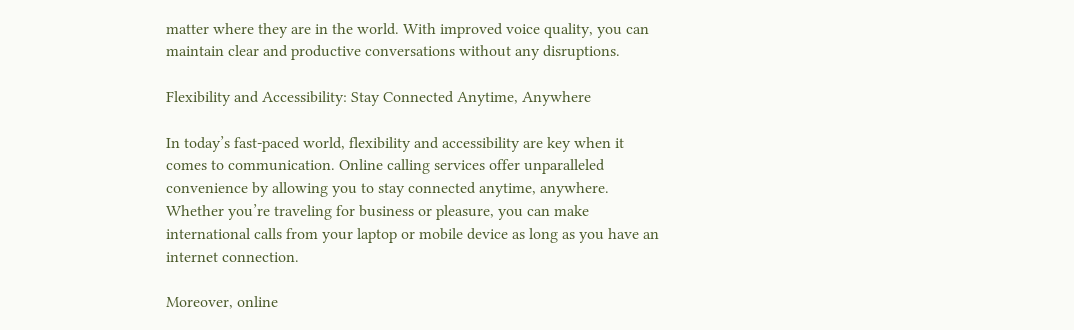matter where they are in the world. With improved voice quality, you can maintain clear and productive conversations without any disruptions.

Flexibility and Accessibility: Stay Connected Anytime, Anywhere

In today’s fast-paced world, flexibility and accessibility are key when it comes to communication. Online calling services offer unparalleled convenience by allowing you to stay connected anytime, anywhere. Whether you’re traveling for business or pleasure, you can make international calls from your laptop or mobile device as long as you have an internet connection.

Moreover, online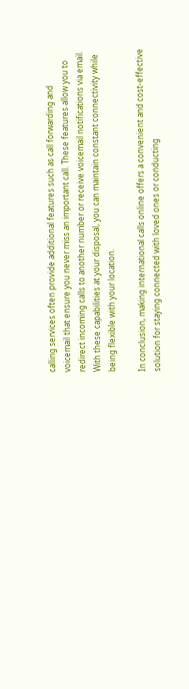calling services often provide additional features such as call forwarding and voicemail that ensure you never miss an important call. These features allow you to redirect incoming calls to another number or receive voicemail notifications via email. With these capabilities at your disposal, you can maintain constant connectivity while being flexible with your location.

In conclusion, making international calls online offers a convenient and cost-effective solution for staying connected with loved ones or conducting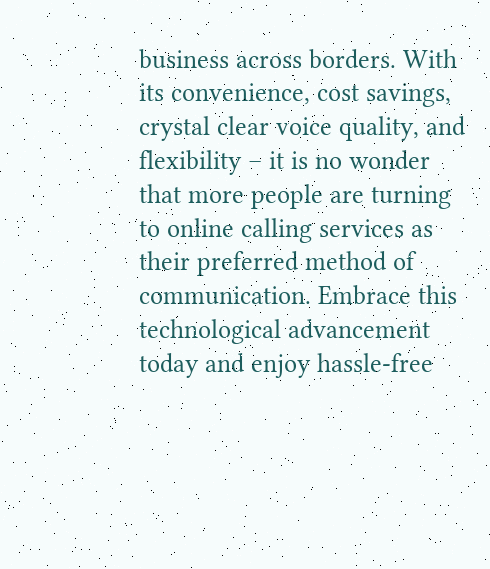business across borders. With its convenience, cost savings, crystal clear voice quality, and flexibility – it is no wonder that more people are turning to online calling services as their preferred method of communication. Embrace this technological advancement today and enjoy hassle-free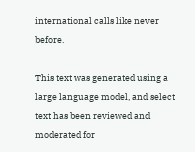international calls like never before.

This text was generated using a large language model, and select text has been reviewed and moderated for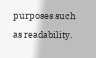purposes such as readability.